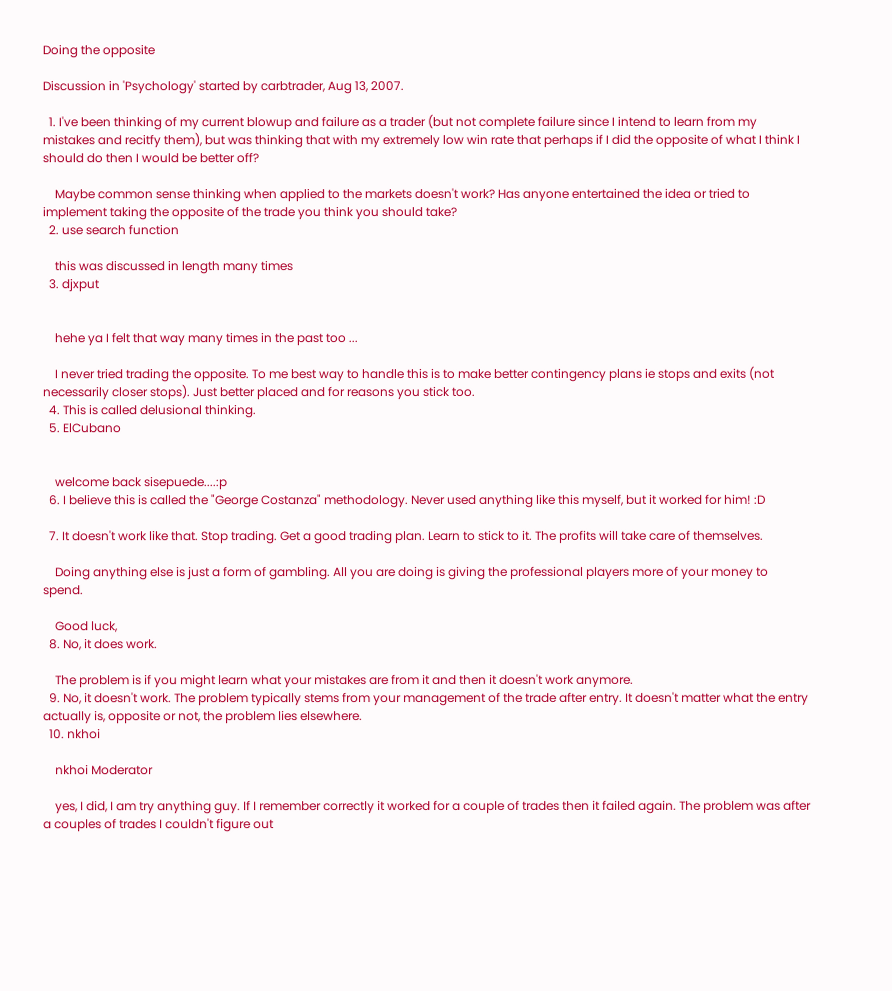Doing the opposite

Discussion in 'Psychology' started by carbtrader, Aug 13, 2007.

  1. I've been thinking of my current blowup and failure as a trader (but not complete failure since I intend to learn from my mistakes and recitfy them), but was thinking that with my extremely low win rate that perhaps if I did the opposite of what I think I should do then I would be better off?

    Maybe common sense thinking when applied to the markets doesn't work? Has anyone entertained the idea or tried to implement taking the opposite of the trade you think you should take?
  2. use search function

    this was discussed in length many times
  3. djxput


    hehe ya I felt that way many times in the past too ...

    I never tried trading the opposite. To me best way to handle this is to make better contingency plans ie stops and exits (not necessarily closer stops). Just better placed and for reasons you stick too.
  4. This is called delusional thinking.
  5. ElCubano


    welcome back sisepuede....:p
  6. I believe this is called the "George Costanza" methodology. Never used anything like this myself, but it worked for him! :D

  7. It doesn't work like that. Stop trading. Get a good trading plan. Learn to stick to it. The profits will take care of themselves.

    Doing anything else is just a form of gambling. All you are doing is giving the professional players more of your money to spend.

    Good luck,
  8. No, it does work.

    The problem is if you might learn what your mistakes are from it and then it doesn't work anymore.
  9. No, it doesn't work. The problem typically stems from your management of the trade after entry. It doesn't matter what the entry actually is, opposite or not, the problem lies elsewhere.
  10. nkhoi

    nkhoi Moderator

    yes, I did, I am try anything guy. If I remember correctly it worked for a couple of trades then it failed again. The problem was after a couples of trades I couldn't figure out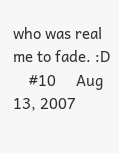who was real me to fade. :D
    #10     Aug 13, 2007